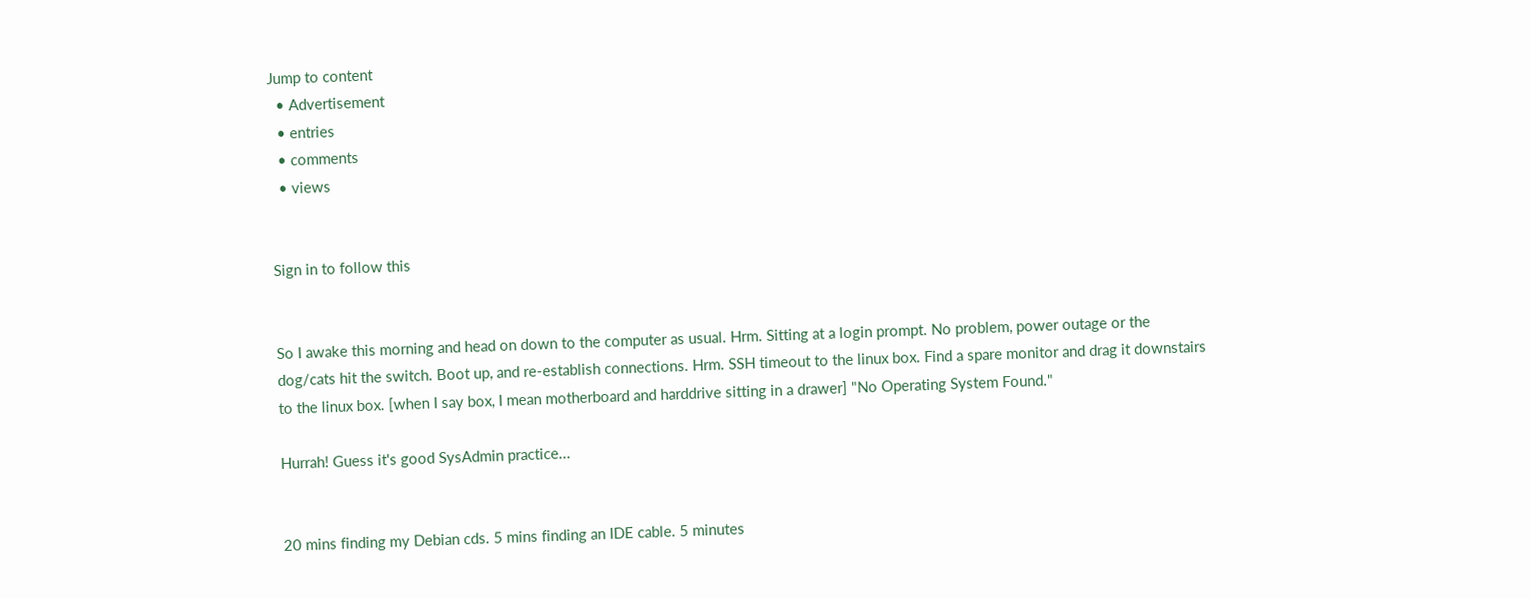Jump to content
  • Advertisement
  • entries
  • comments
  • views


Sign in to follow this


So I awake this morning and head on down to the computer as usual. Hrm. Sitting at a login prompt. No problem, power outage or the dog/cats hit the switch. Boot up, and re-establish connections. Hrm. SSH timeout to the linux box. Find a spare monitor and drag it downstairs to the linux box. [when I say box, I mean motherboard and harddrive sitting in a drawer] "No Operating System Found."

Hurrah! Guess it's good SysAdmin practice...


20 mins finding my Debian cds. 5 mins finding an IDE cable. 5 minutes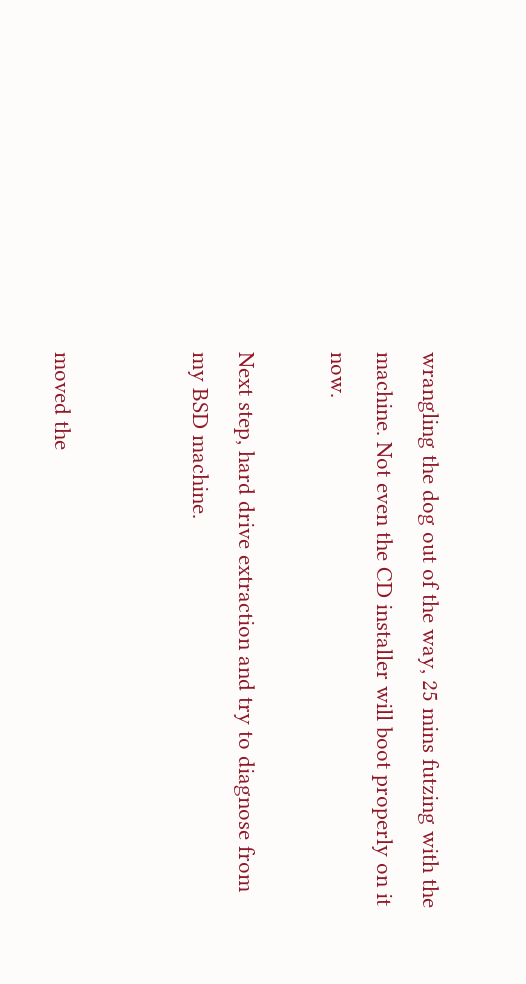wrangling the dog out of the way, 25 mins futzing with the machine. Not even the CD installer will boot properly on it now.

Next step, hard drive extraction and try to diagnose from my BSD machine.


moved the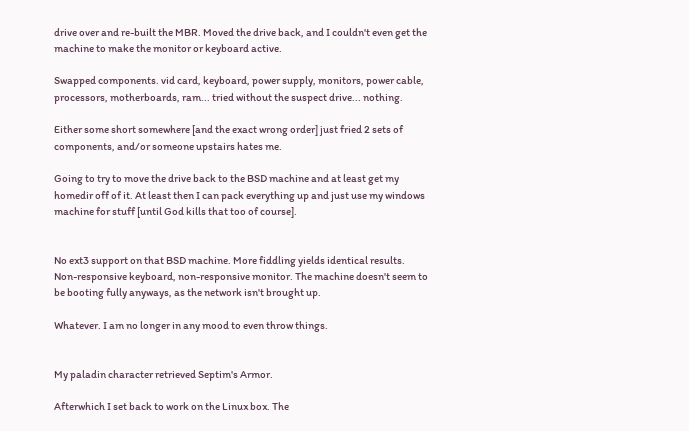drive over and re-built the MBR. Moved the drive back, and I couldn't even get the machine to make the monitor or keyboard active.

Swapped components. vid card, keyboard, power supply, monitors, power cable, processors, motherboards, ram... tried without the suspect drive... nothing.

Either some short somewhere [and the exact wrong order] just fried 2 sets of components, and/or someone upstairs hates me.

Going to try to move the drive back to the BSD machine and at least get my homedir off of it. At least then I can pack everything up and just use my windows machine for stuff [until God kills that too of course].


No ext3 support on that BSD machine. More fiddling yields identical results. Non-responsive keyboard, non-responsive monitor. The machine doesn't seem to be booting fully anyways, as the network isn't brought up.

Whatever. I am no longer in any mood to even throw things.


My paladin character retrieved Septim's Armor.

Afterwhich I set back to work on the Linux box. The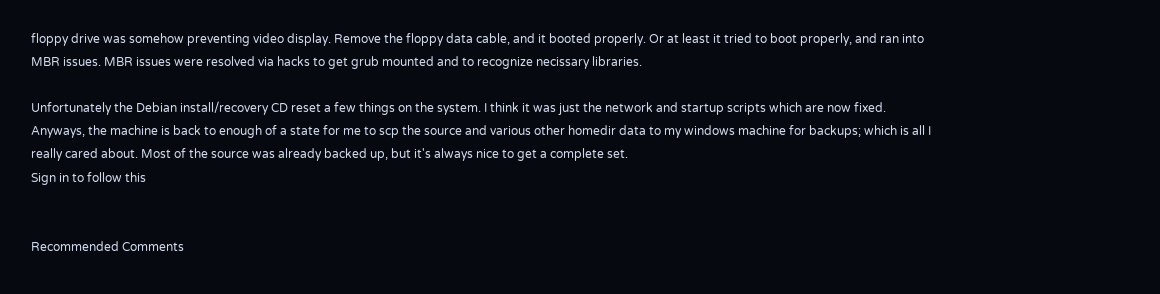floppy drive was somehow preventing video display. Remove the floppy data cable, and it booted properly. Or at least it tried to boot properly, and ran into MBR issues. MBR issues were resolved via hacks to get grub mounted and to recognize necissary libraries.

Unfortunately the Debian install/recovery CD reset a few things on the system. I think it was just the network and startup scripts which are now fixed. Anyways, the machine is back to enough of a state for me to scp the source and various other homedir data to my windows machine for backups; which is all I really cared about. Most of the source was already backed up, but it's always nice to get a complete set.
Sign in to follow this


Recommended Comments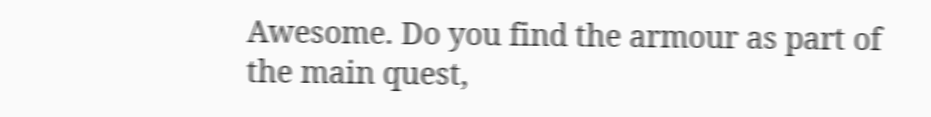Awesome. Do you find the armour as part of the main quest,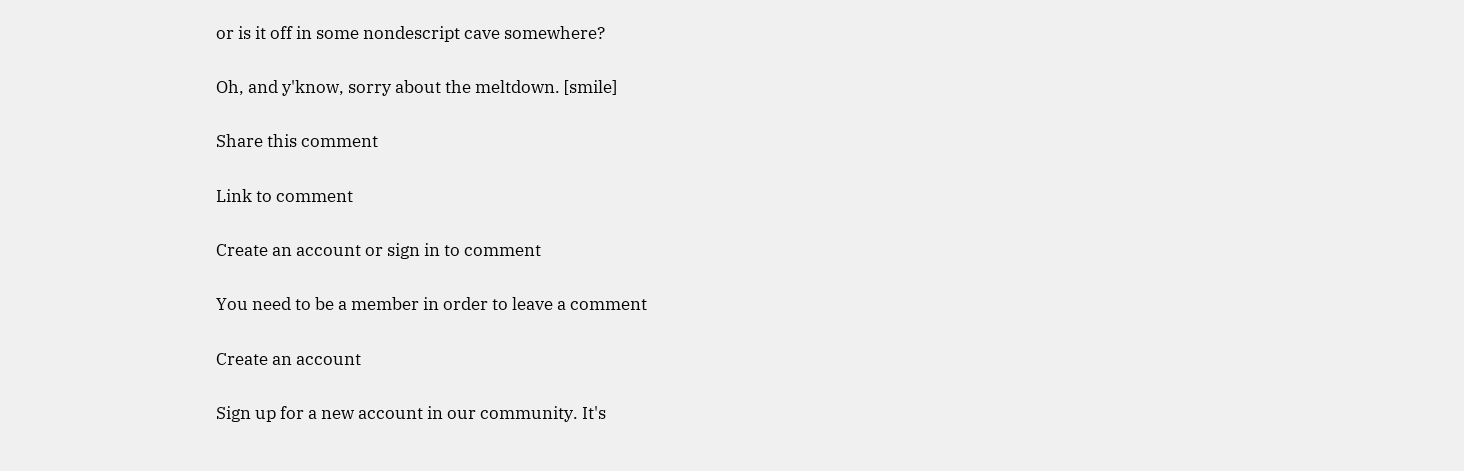or is it off in some nondescript cave somewhere?

Oh, and y'know, sorry about the meltdown. [smile]

Share this comment

Link to comment

Create an account or sign in to comment

You need to be a member in order to leave a comment

Create an account

Sign up for a new account in our community. It's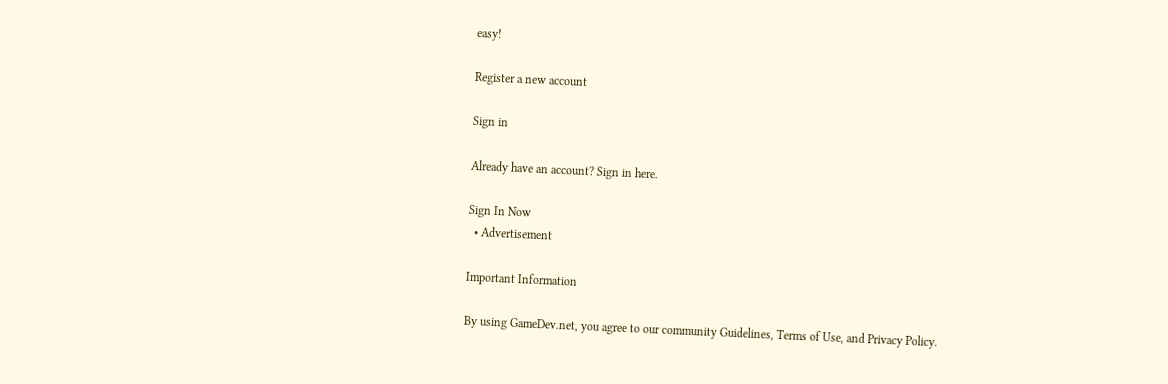easy!

Register a new account

Sign in

Already have an account? Sign in here.

Sign In Now
  • Advertisement

Important Information

By using GameDev.net, you agree to our community Guidelines, Terms of Use, and Privacy Policy.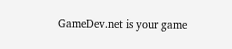GameDev.net is your game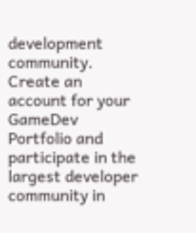development community. Create an account for your GameDev Portfolio and participate in the largest developer community in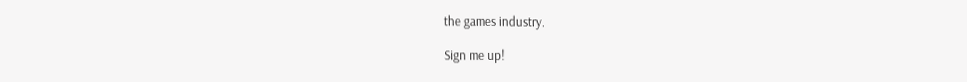the games industry.

Sign me up!